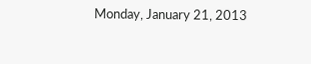Monday, January 21, 2013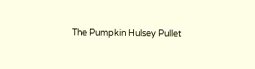The Pumpkin Hulsey Pullet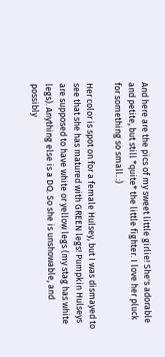And here are the pics of my sweet little girlie! She's adorable and petite, but still *quite* the little fighter. I love her pluck for something so small. :)

Her color is spot on for a female Hulsey, but I was dismayed to see that she has matured with GREEN legs! Pumpkin Hulseys are supposed to have white or yellow legs (my stag has white legs). Anything else is a DQ. So she is unshowable, and possibly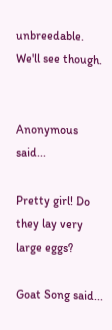unbreedable. We'll see though.


Anonymous said...

Pretty girl! Do they lay very large eggs?

Goat Song said...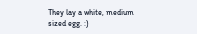They lay a white, medium sized egg. :)